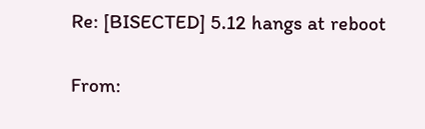Re: [BISECTED] 5.12 hangs at reboot

From: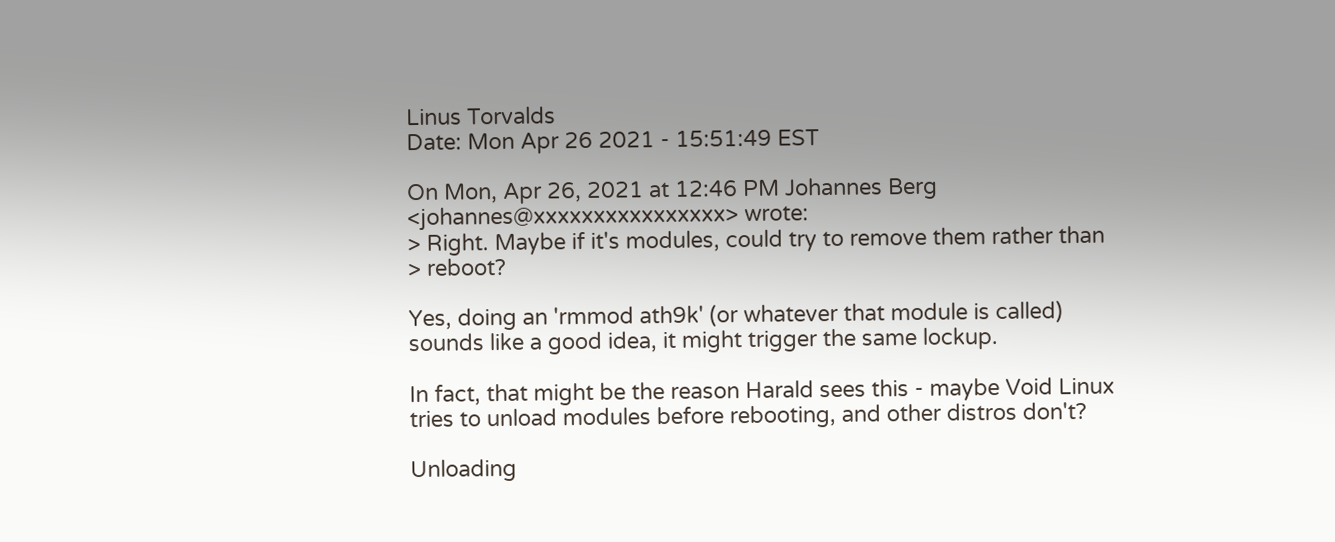Linus Torvalds
Date: Mon Apr 26 2021 - 15:51:49 EST

On Mon, Apr 26, 2021 at 12:46 PM Johannes Berg
<johannes@xxxxxxxxxxxxxxxx> wrote:
> Right. Maybe if it's modules, could try to remove them rather than
> reboot?

Yes, doing an 'rmmod ath9k' (or whatever that module is called)
sounds like a good idea, it might trigger the same lockup.

In fact, that might be the reason Harald sees this - maybe Void Linux
tries to unload modules before rebooting, and other distros don't?

Unloading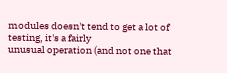modules doesn't tend to get a lot of testing, it's a fairly
unusual operation (and not one that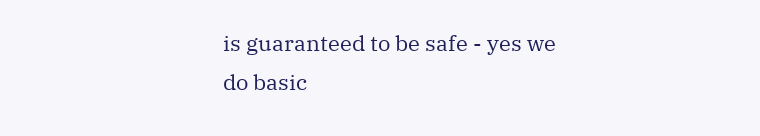is guaranteed to be safe - yes we
do basic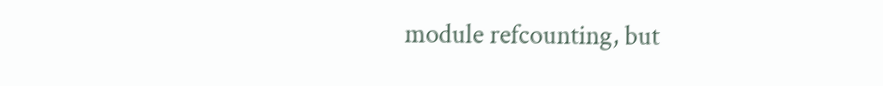module refcounting, but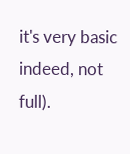it's very basic indeed, not full).